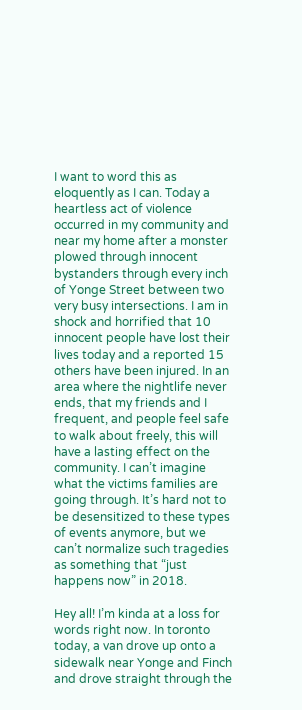I want to word this as eloquently as I can. Today a heartless act of violence occurred in my community and near my home after a monster plowed through innocent bystanders through every inch of Yonge Street between two very busy intersections. I am in shock and horrified that 10 innocent people have lost their lives today and a reported 15 others have been injured. In an area where the nightlife never ends, that my friends and I frequent, and people feel safe to walk about freely, this will have a lasting effect on the community. I can’t imagine what the victims families are going through. It’s hard not to be desensitized to these types of events anymore, but we can’t normalize such tragedies as something that “just happens now” in 2018.

Hey all! I’m kinda at a loss for words right now. In toronto today, a van drove up onto a sidewalk near Yonge and Finch and drove straight through the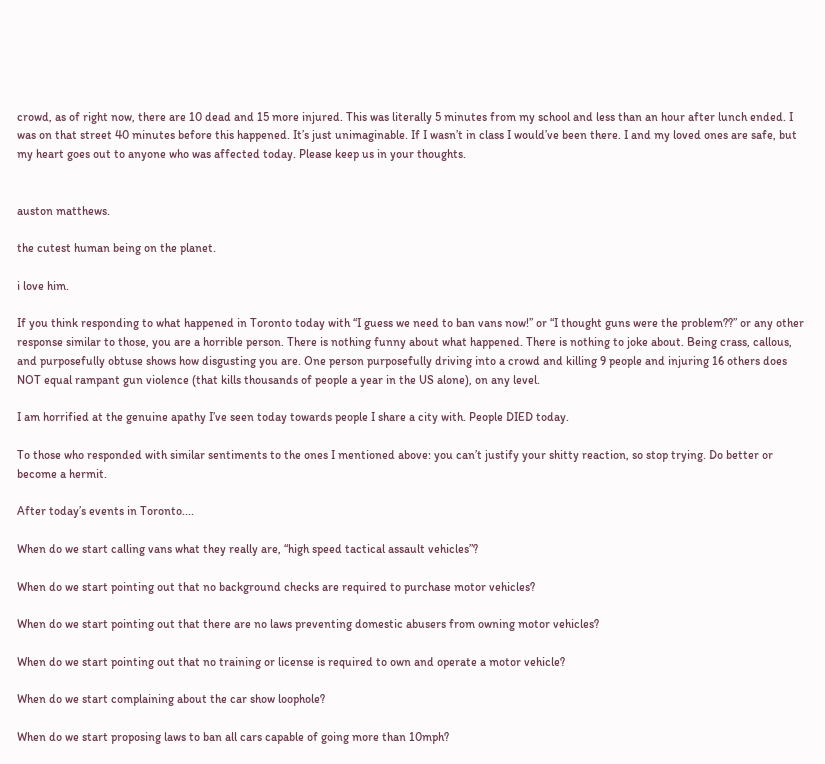crowd, as of right now, there are 10 dead and 15 more injured. This was literally 5 minutes from my school and less than an hour after lunch ended. I was on that street 40 minutes before this happened. It’s just unimaginable. If I wasn’t in class I would’ve been there. I and my loved ones are safe, but my heart goes out to anyone who was affected today. Please keep us in your thoughts.


auston matthews.

the cutest human being on the planet.

i love him.

If you think responding to what happened in Toronto today with “I guess we need to ban vans now!” or “I thought guns were the problem??” or any other response similar to those, you are a horrible person. There is nothing funny about what happened. There is nothing to joke about. Being crass, callous, and purposefully obtuse shows how disgusting you are. One person purposefully driving into a crowd and killing 9 people and injuring 16 others does NOT equal rampant gun violence (that kills thousands of people a year in the US alone), on any level.

I am horrified at the genuine apathy I’ve seen today towards people I share a city with. People DIED today.

To those who responded with similar sentiments to the ones I mentioned above: you can’t justify your shitty reaction, so stop trying. Do better or become a hermit.

After today’s events in Toronto....

When do we start calling vans what they really are, “high speed tactical assault vehicles”?

When do we start pointing out that no background checks are required to purchase motor vehicles?

When do we start pointing out that there are no laws preventing domestic abusers from owning motor vehicles?

When do we start pointing out that no training or license is required to own and operate a motor vehicle?

When do we start complaining about the car show loophole?

When do we start proposing laws to ban all cars capable of going more than 10mph?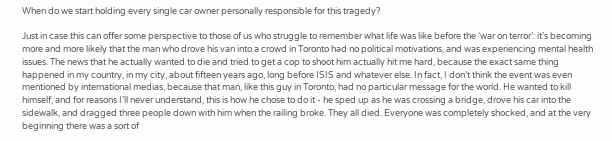When do we start holding every single car owner personally responsible for this tragedy?

Just in case this can offer some perspective to those of us who struggle to remember what life was like before the ‘war on terror’: it’s becoming more and more likely that the man who drove his van into a crowd in Toronto had no political motivations, and was experiencing mental health issues. The news that he actually wanted to die and tried to get a cop to shoot him actually hit me hard, because the exact same thing happened in my country, in my city, about fifteen years ago, long before ISIS and whatever else. In fact, I don’t think the event was even mentioned by international medias, because that man, like this guy in Toronto, had no particular message for the world. He wanted to kill himself, and for reasons I’ll never understand, this is how he chose to do it - he sped up as he was crossing a bridge, drove his car into the sidewalk, and dragged three people down with him when the railing broke. They all died. Everyone was completely shocked, and at the very beginning there was a sort of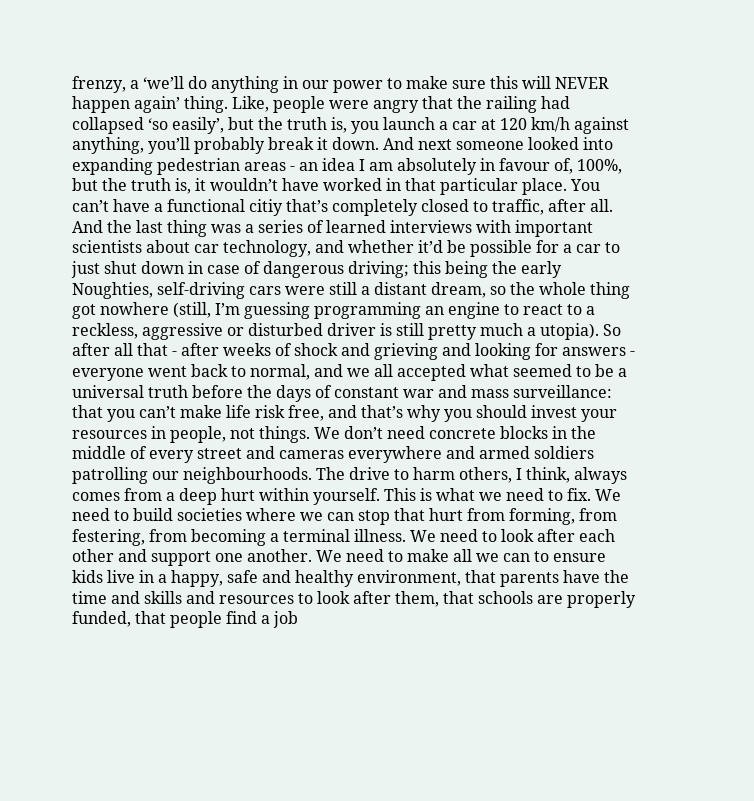frenzy, a ‘we’ll do anything in our power to make sure this will NEVER happen again’ thing. Like, people were angry that the railing had collapsed ‘so easily’, but the truth is, you launch a car at 120 km/h against anything, you’ll probably break it down. And next someone looked into expanding pedestrian areas - an idea I am absolutely in favour of, 100%, but the truth is, it wouldn’t have worked in that particular place. You can’t have a functional citiy that’s completely closed to traffic, after all. And the last thing was a series of learned interviews with important scientists about car technology, and whether it’d be possible for a car to just shut down in case of dangerous driving; this being the early Noughties, self-driving cars were still a distant dream, so the whole thing got nowhere (still, I’m guessing programming an engine to react to a reckless, aggressive or disturbed driver is still pretty much a utopia). So after all that - after weeks of shock and grieving and looking for answers - everyone went back to normal, and we all accepted what seemed to be a universal truth before the days of constant war and mass surveillance: that you can’t make life risk free, and that’s why you should invest your resources in people, not things. We don’t need concrete blocks in the middle of every street and cameras everywhere and armed soldiers patrolling our neighbourhoods. The drive to harm others, I think, always comes from a deep hurt within yourself. This is what we need to fix. We need to build societies where we can stop that hurt from forming, from festering, from becoming a terminal illness. We need to look after each other and support one another. We need to make all we can to ensure kids live in a happy, safe and healthy environment, that parents have the time and skills and resources to look after them, that schools are properly funded, that people find a job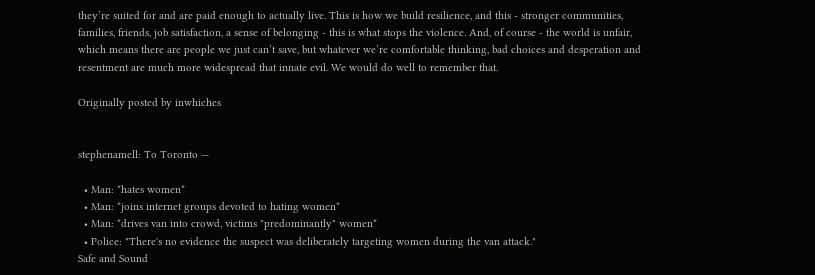they’re suited for and are paid enough to actually live. This is how we build resilience, and this - stronger communities, families, friends, job satisfaction, a sense of belonging - this is what stops the violence. And, of course - the world is unfair, which means there are people we just can’t save, but whatever we’re comfortable thinking, bad choices and desperation and resentment are much more widespread that innate evil. We would do well to remember that.

Originally posted by inwhiches


stephenamell: To Toronto —

  • Man: *hates women*
  • Man: *joins internet groups devoted to hating women*
  • Man: *drives van into crowd, victims "predominantly" women*
  • Police: "There's no evidence the suspect was deliberately targeting women during the van attack."
Safe and Sound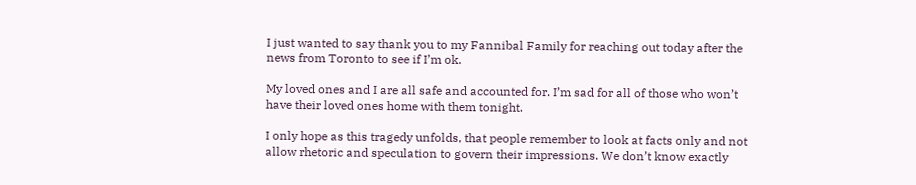I just wanted to say thank you to my Fannibal Family for reaching out today after the news from Toronto to see if I’m ok.

My loved ones and I are all safe and accounted for. I’m sad for all of those who won’t have their loved ones home with them tonight.

I only hope as this tragedy unfolds, that people remember to look at facts only and not allow rhetoric and speculation to govern their impressions. We don’t know exactly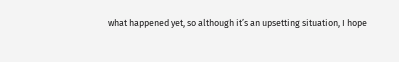what happened yet, so although it’s an upsetting situation, I hope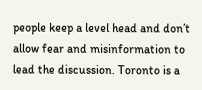people keep a level head and don’t allow fear and misinformation to lead the discussion. Toronto is a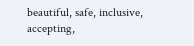beautiful, safe, inclusive, accepting,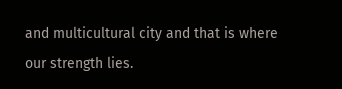and multicultural city and that is where our strength lies.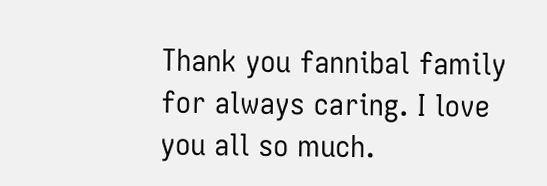Thank you fannibal family for always caring. I love you all so much.